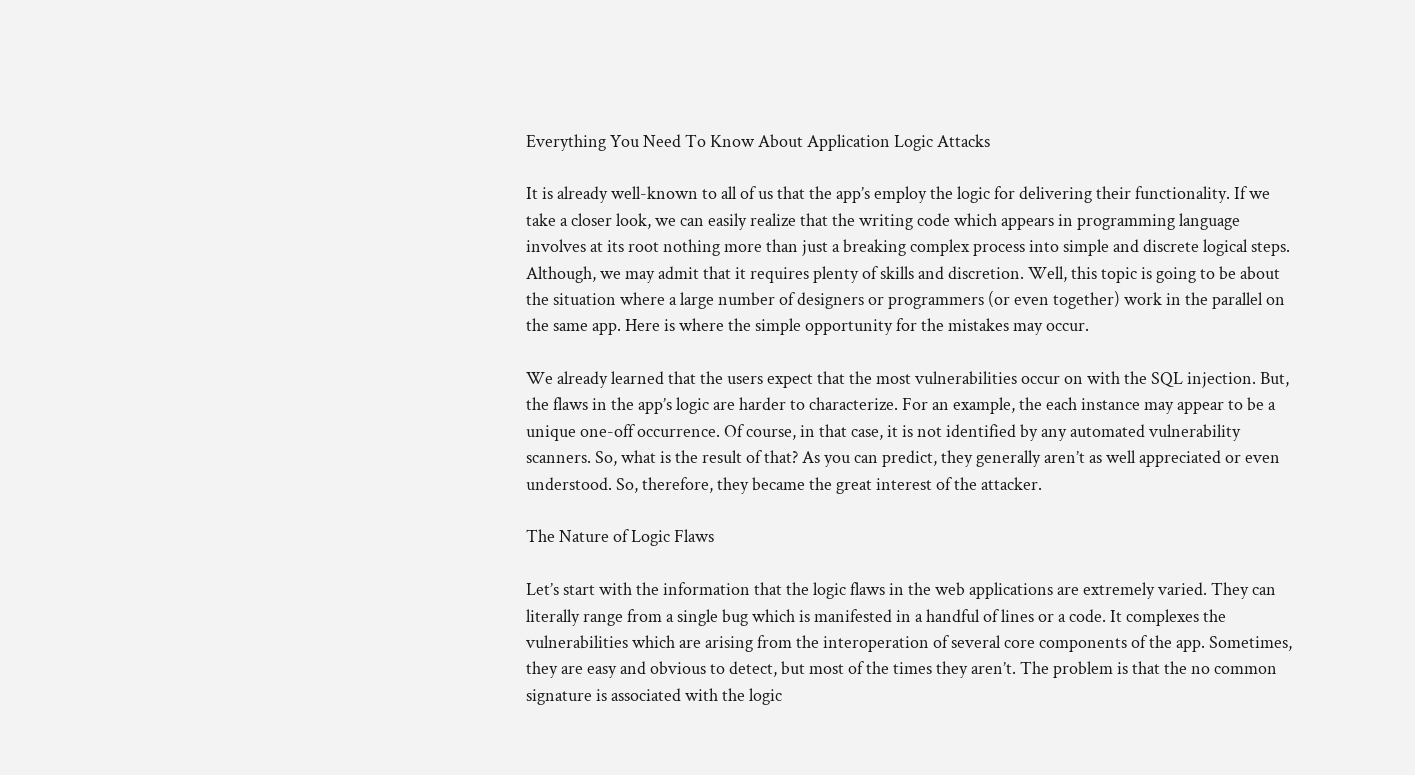Everything You Need To Know About Application Logic Attacks

It is already well-known to all of us that the app’s employ the logic for delivering their functionality. If we take a closer look, we can easily realize that the writing code which appears in programming language involves at its root nothing more than just a breaking complex process into simple and discrete logical steps. Although, we may admit that it requires plenty of skills and discretion. Well, this topic is going to be about the situation where a large number of designers or programmers (or even together) work in the parallel on the same app. Here is where the simple opportunity for the mistakes may occur.

We already learned that the users expect that the most vulnerabilities occur on with the SQL injection. But, the flaws in the app’s logic are harder to characterize. For an example, the each instance may appear to be a unique one-off occurrence. Of course, in that case, it is not identified by any automated vulnerability scanners. So, what is the result of that? As you can predict, they generally aren’t as well appreciated or even understood. So, therefore, they became the great interest of the attacker.

The Nature of Logic Flaws

Let’s start with the information that the logic flaws in the web applications are extremely varied. They can literally range from a single bug which is manifested in a handful of lines or a code. It complexes the vulnerabilities which are arising from the interoperation of several core components of the app. Sometimes, they are easy and obvious to detect, but most of the times they aren’t. The problem is that the no common signature is associated with the logic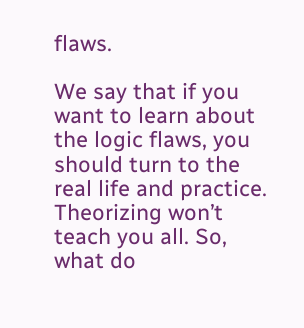flaws.

We say that if you want to learn about the logic flaws, you should turn to the real life and practice. Theorizing won’t teach you all. So, what do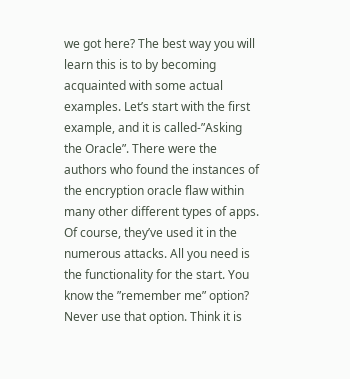we got here? The best way you will learn this is to by becoming acquainted with some actual examples. Let’s start with the first example, and it is called-”Asking the Oracle”. There were the authors who found the instances of the encryption oracle flaw within many other different types of apps. Of course, they’ve used it in the numerous attacks. All you need is the functionality for the start. You know the ”remember me” option? Never use that option. Think it is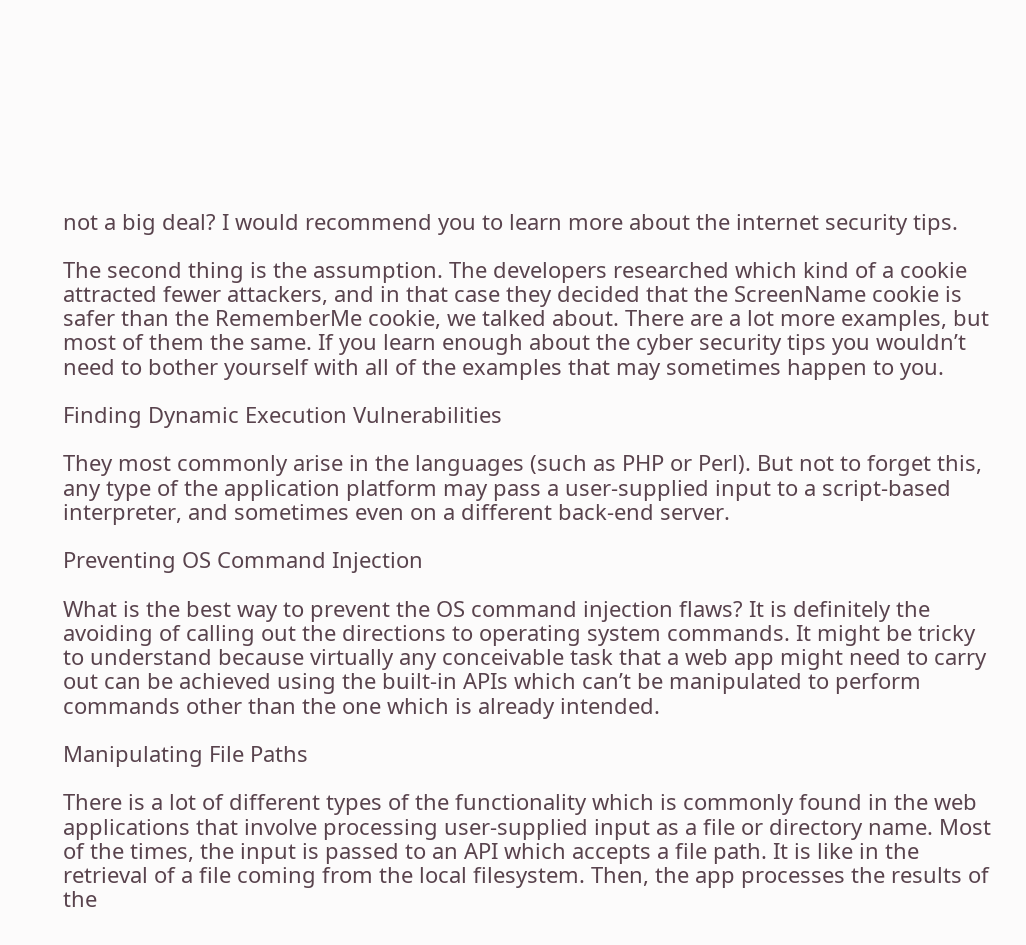not a big deal? I would recommend you to learn more about the internet security tips.

The second thing is the assumption. The developers researched which kind of a cookie attracted fewer attackers, and in that case they decided that the ScreenName cookie is safer than the RememberMe cookie, we talked about. There are a lot more examples, but most of them the same. If you learn enough about the cyber security tips you wouldn’t need to bother yourself with all of the examples that may sometimes happen to you.

Finding Dynamic Execution Vulnerabilities

They most commonly arise in the languages (such as PHP or Perl). But not to forget this, any type of the application platform may pass a user-supplied input to a script-based interpreter, and sometimes even on a different back-end server.

Preventing OS Command Injection

What is the best way to prevent the OS command injection flaws? It is definitely the avoiding of calling out the directions to operating system commands. It might be tricky to understand because virtually any conceivable task that a web app might need to carry out can be achieved using the built-in APIs which can’t be manipulated to perform commands other than the one which is already intended.

Manipulating File Paths

There is a lot of different types of the functionality which is commonly found in the web applications that involve processing user-supplied input as a file or directory name. Most of the times, the input is passed to an API which accepts a file path. It is like in the retrieval of a file coming from the local filesystem. Then, the app processes the results of the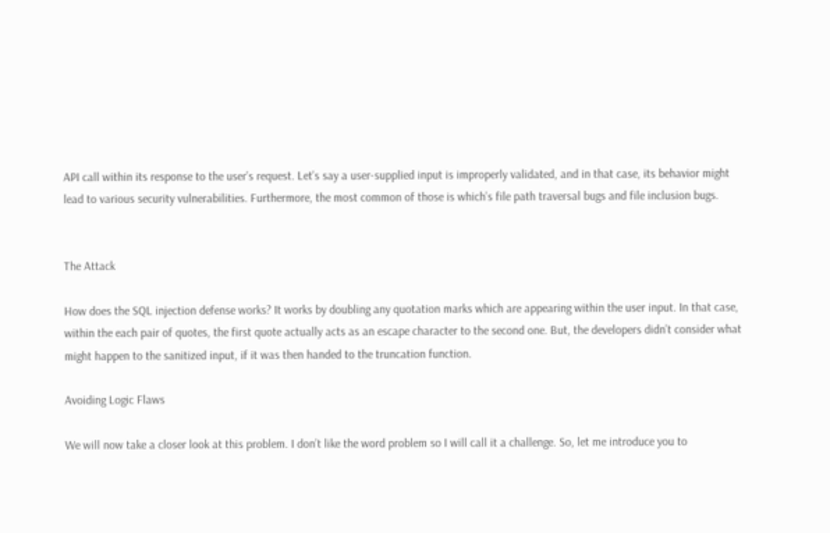API call within its response to the user’s request. Let’s say a user-supplied input is improperly validated, and in that case, its behavior might lead to various security vulnerabilities. Furthermore, the most common of those is which’s file path traversal bugs and file inclusion bugs.


The Attack

How does the SQL injection defense works? It works by doubling any quotation marks which are appearing within the user input. In that case, within the each pair of quotes, the first quote actually acts as an escape character to the second one. But, the developers didn’t consider what might happen to the sanitized input, if it was then handed to the truncation function.

Avoiding Logic Flaws

We will now take a closer look at this problem. I don’t like the word problem so I will call it a challenge. So, let me introduce you to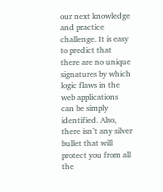our next knowledge and practice challenge. It is easy to predict that there are no unique signatures by which logic flaws in the web applications can be simply identified. Also, there isn’t any silver bullet that will protect you from all the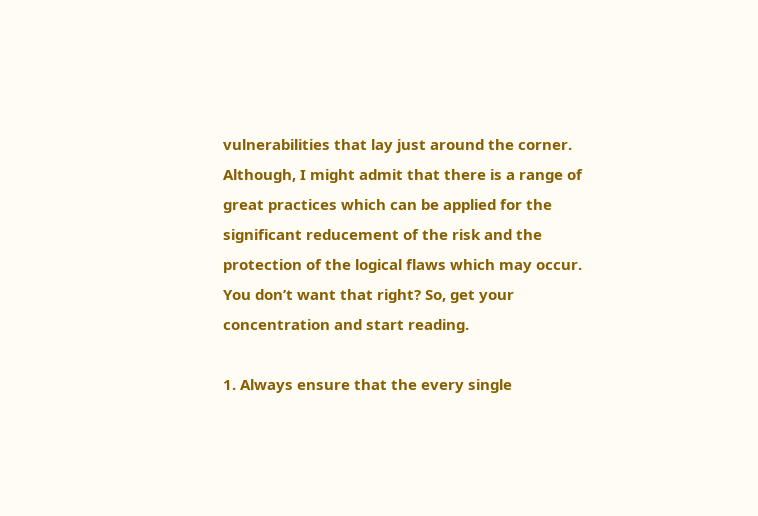vulnerabilities that lay just around the corner. Although, I might admit that there is a range of great practices which can be applied for the significant reducement of the risk and the protection of the logical flaws which may occur. You don’t want that right? So, get your concentration and start reading.

1. Always ensure that the every single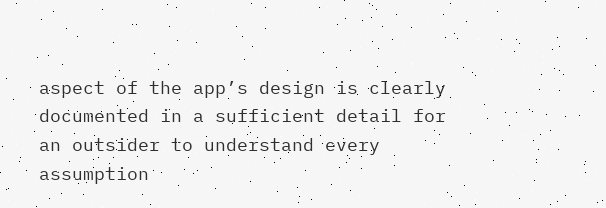aspect of the app’s design is clearly documented in a sufficient detail for an outsider to understand every assumption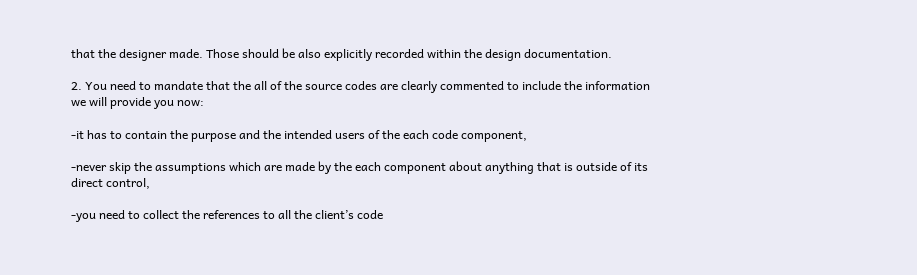that the designer made. Those should be also explicitly recorded within the design documentation.

2. You need to mandate that the all of the source codes are clearly commented to include the information we will provide you now:

-it has to contain the purpose and the intended users of the each code component,

-never skip the assumptions which are made by the each component about anything that is outside of its direct control,

-you need to collect the references to all the client’s code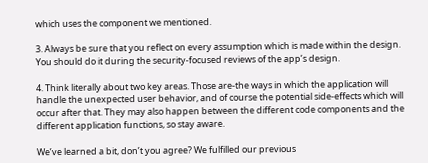which uses the component we mentioned.

3. Always be sure that you reflect on every assumption which is made within the design. You should do it during the security-focused reviews of the app’s design.

4. Think literally about two key areas. Those are-the ways in which the application will handle the unexpected user behavior, and of course the potential side-effects which will occur after that. They may also happen between the different code components and the different application functions, so stay aware.

We’ve learned a bit, don’t you agree? We fulfilled our previous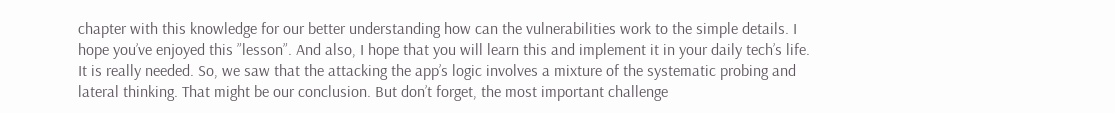chapter with this knowledge for our better understanding how can the vulnerabilities work to the simple details. I hope you’ve enjoyed this ”lesson”. And also, I hope that you will learn this and implement it in your daily tech’s life. It is really needed. So, we saw that the attacking the app’s logic involves a mixture of the systematic probing and lateral thinking. That might be our conclusion. But don’t forget, the most important challenge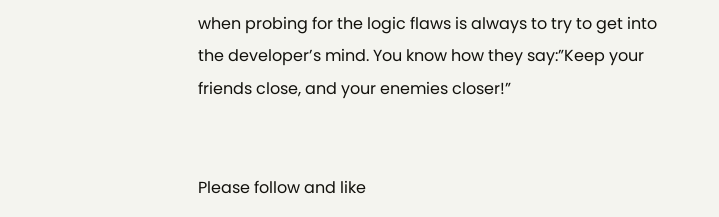when probing for the logic flaws is always to try to get into the developer’s mind. You know how they say:”Keep your friends close, and your enemies closer!”


Please follow and like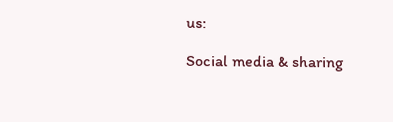us:

Social media & sharing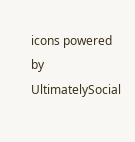icons powered by UltimatelySocial